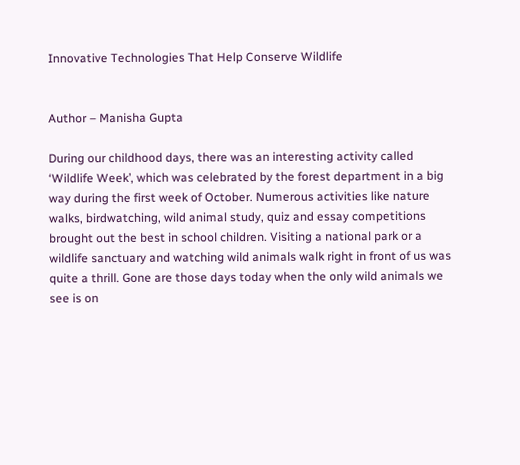Innovative Technologies That Help Conserve Wildlife


Author – Manisha Gupta

During our childhood days, there was an interesting activity called ‘Wildlife Week’, which was celebrated by the forest department in a big way during the first week of October. Numerous activities like nature walks, birdwatching, wild animal study, quiz and essay competitions brought out the best in school children. Visiting a national park or a wildlife sanctuary and watching wild animals walk right in front of us was quite a thrill. Gone are those days today when the only wild animals we see is on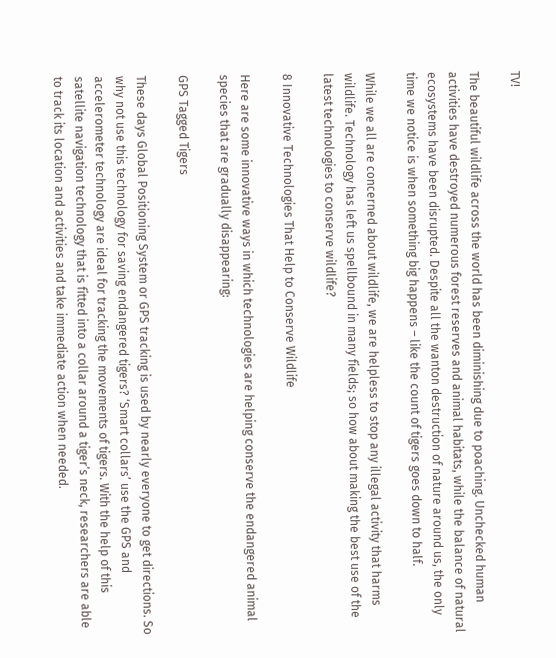TV!

The beautiful wildlife across the world has been diminishing due to poaching. Unchecked human activities have destroyed numerous forest reserves and animal habitats, while the balance of natural ecosystems have been disrupted. Despite all the wanton destruction of nature around us, the only time we notice is when something big happens – like the count of tigers goes down to half.

While we all are concerned about wildlife, we are helpless to stop any illegal activity that harms wildlife. Technology has left us spellbound in many fields; so how about making the best use of the latest technologies to conserve wildlife?

8 Innovative Technologies That Help to Conserve Wildlife

Here are some innovative ways in which technologies are helping conserve the endangered animal species that are gradually disappearing:

GPS Tagged Tigers

These days Global Positioning System or GPS tracking is used by nearly everyone to get directions. So why not use this technology for saving endangered tigers? ‘Smart collars’ use the GPS and accelerometer technology are ideal for tracking the movements of tigers. With the help of this satellite navigation technology that is fitted into a collar around a tiger’s neck, researchers are able to track its location and activities and take immediate action when needed.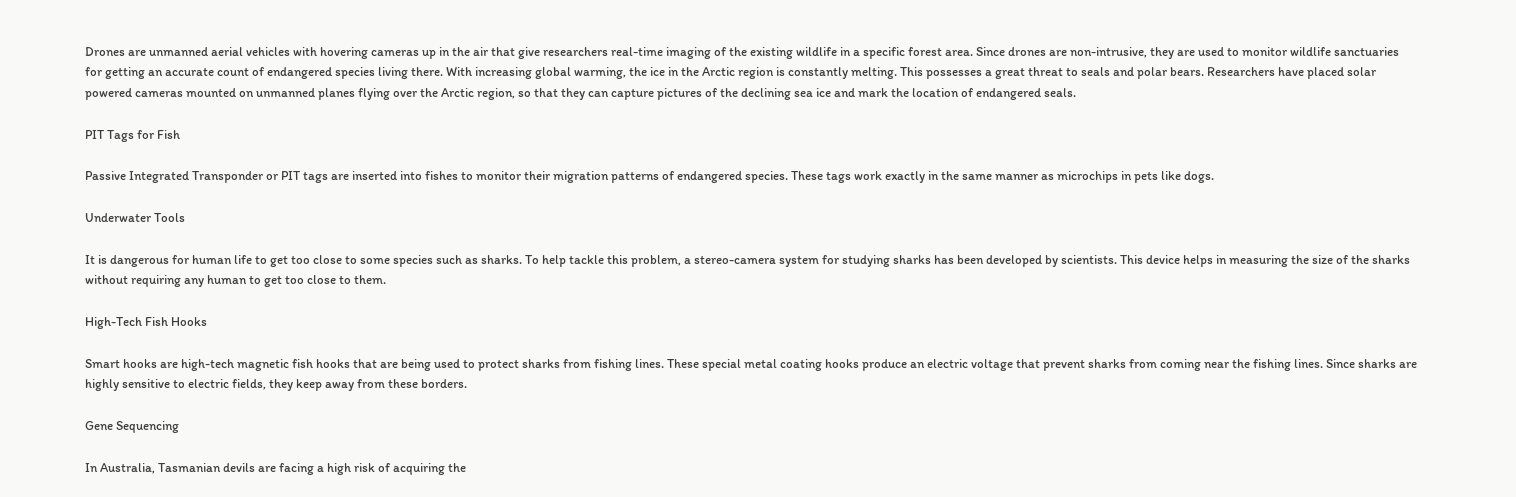Drones are unmanned aerial vehicles with hovering cameras up in the air that give researchers real-time imaging of the existing wildlife in a specific forest area. Since drones are non-intrusive, they are used to monitor wildlife sanctuaries for getting an accurate count of endangered species living there. With increasing global warming, the ice in the Arctic region is constantly melting. This possesses a great threat to seals and polar bears. Researchers have placed solar powered cameras mounted on unmanned planes flying over the Arctic region, so that they can capture pictures of the declining sea ice and mark the location of endangered seals.

PIT Tags for Fish

Passive Integrated Transponder or PIT tags are inserted into fishes to monitor their migration patterns of endangered species. These tags work exactly in the same manner as microchips in pets like dogs.

Underwater Tools

It is dangerous for human life to get too close to some species such as sharks. To help tackle this problem, a stereo-camera system for studying sharks has been developed by scientists. This device helps in measuring the size of the sharks without requiring any human to get too close to them.

High-Tech Fish Hooks

Smart hooks are high-tech magnetic fish hooks that are being used to protect sharks from fishing lines. These special metal coating hooks produce an electric voltage that prevent sharks from coming near the fishing lines. Since sharks are highly sensitive to electric fields, they keep away from these borders.

Gene Sequencing

In Australia, Tasmanian devils are facing a high risk of acquiring the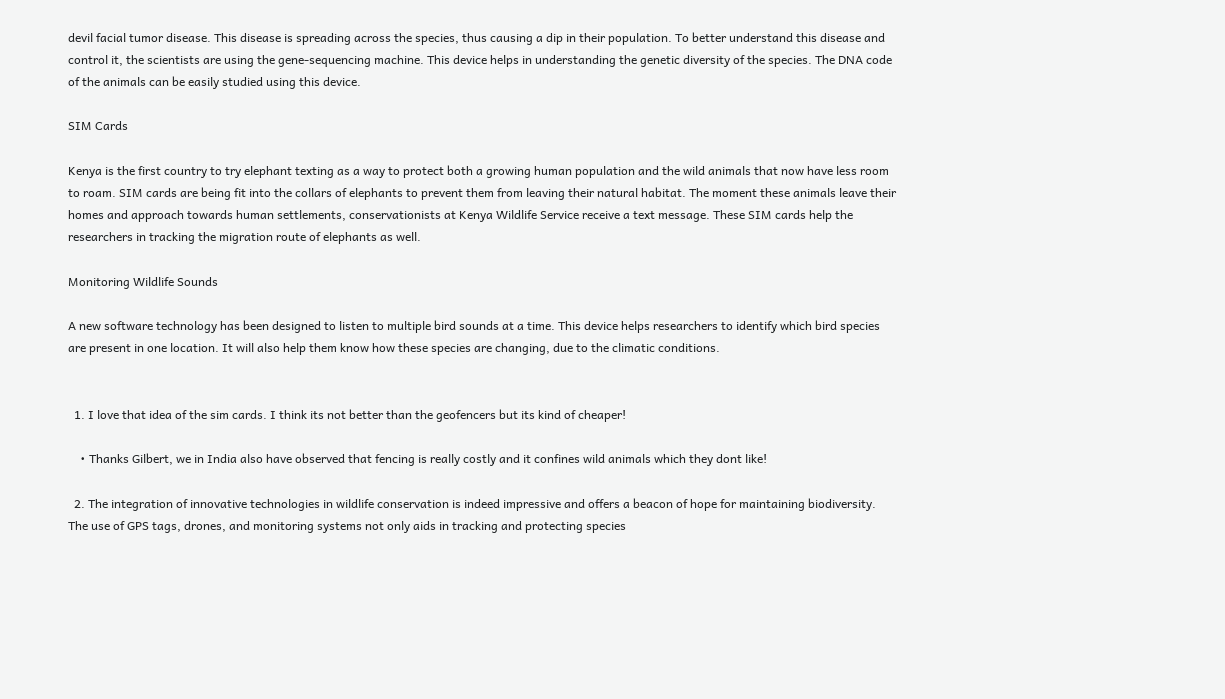devil facial tumor disease. This disease is spreading across the species, thus causing a dip in their population. To better understand this disease and control it, the scientists are using the gene-sequencing machine. This device helps in understanding the genetic diversity of the species. The DNA code of the animals can be easily studied using this device.

SIM Cards

Kenya is the first country to try elephant texting as a way to protect both a growing human population and the wild animals that now have less room to roam. SIM cards are being fit into the collars of elephants to prevent them from leaving their natural habitat. The moment these animals leave their homes and approach towards human settlements, conservationists at Kenya Wildlife Service receive a text message. These SIM cards help the researchers in tracking the migration route of elephants as well.

Monitoring Wildlife Sounds

A new software technology has been designed to listen to multiple bird sounds at a time. This device helps researchers to identify which bird species are present in one location. It will also help them know how these species are changing, due to the climatic conditions.


  1. I love that idea of the sim cards. I think its not better than the geofencers but its kind of cheaper!

    • Thanks Gilbert, we in India also have observed that fencing is really costly and it confines wild animals which they dont like!

  2. The integration of innovative technologies in wildlife conservation is indeed impressive and offers a beacon of hope for maintaining biodiversity. The use of GPS tags, drones, and monitoring systems not only aids in tracking and protecting species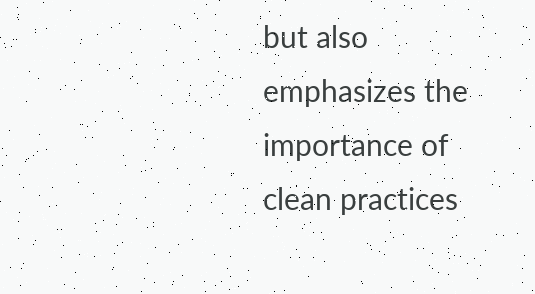but also emphasizes the importance of clean practices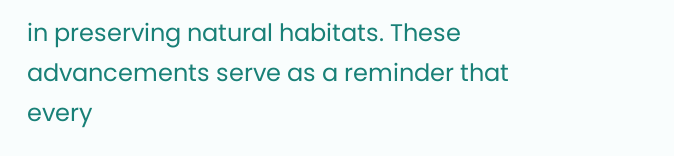in preserving natural habitats. These advancements serve as a reminder that every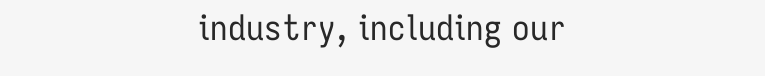industry, including our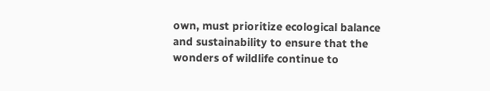own, must prioritize ecological balance and sustainability to ensure that the wonders of wildlife continue to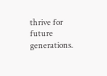thrive for future generations.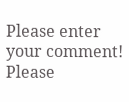Please enter your comment!
Please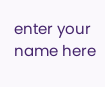enter your name here